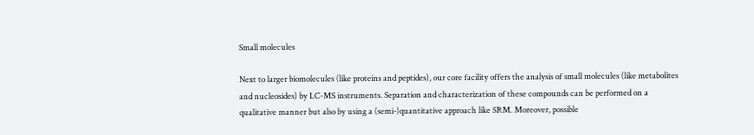Small molecules

Next to larger biomolecules (like proteins and peptides), our core facility offers the analysis of small molecules (like metabolites and nucleosides) by LC-MS instruments. Separation and characterization of these compounds can be performed on a qualitative manner but also by using a (semi-)quantitative approach like SRM. Moreover, possible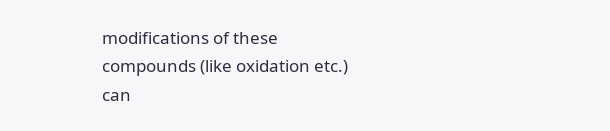modifications of these compounds (like oxidation etc.) can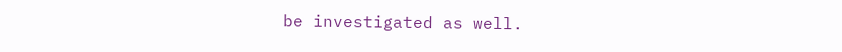be investigated as well.